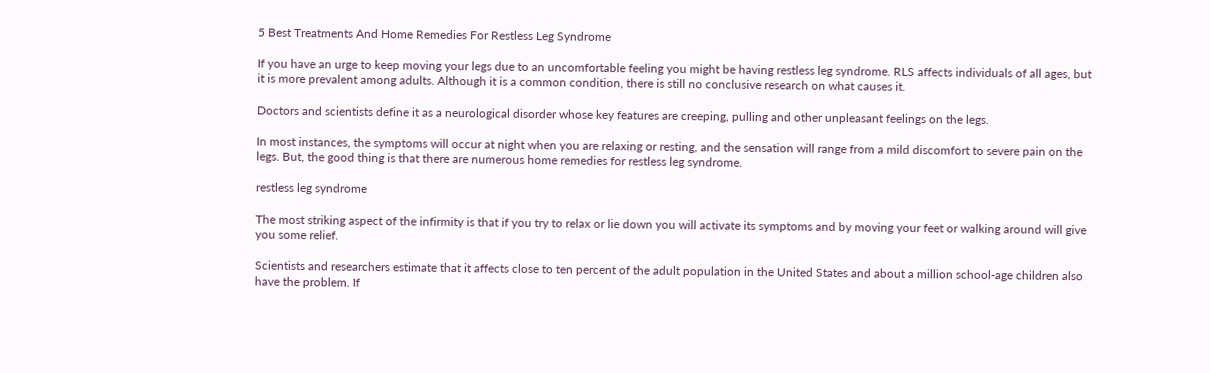5 Best Treatments And Home Remedies For Restless Leg Syndrome

If you have an urge to keep moving your legs due to an uncomfortable feeling you might be having restless leg syndrome. RLS affects individuals of all ages, but it is more prevalent among adults. Although it is a common condition, there is still no conclusive research on what causes it.

Doctors and scientists define it as a neurological disorder whose key features are creeping, pulling and other unpleasant feelings on the legs.

In most instances, the symptoms will occur at night when you are relaxing or resting, and the sensation will range from a mild discomfort to severe pain on the legs. But, the good thing is that there are numerous home remedies for restless leg syndrome.

restless leg syndrome

The most striking aspect of the infirmity is that if you try to relax or lie down you will activate its symptoms and by moving your feet or walking around will give you some relief.

Scientists and researchers estimate that it affects close to ten percent of the adult population in the United States and about a million school-age children also have the problem. If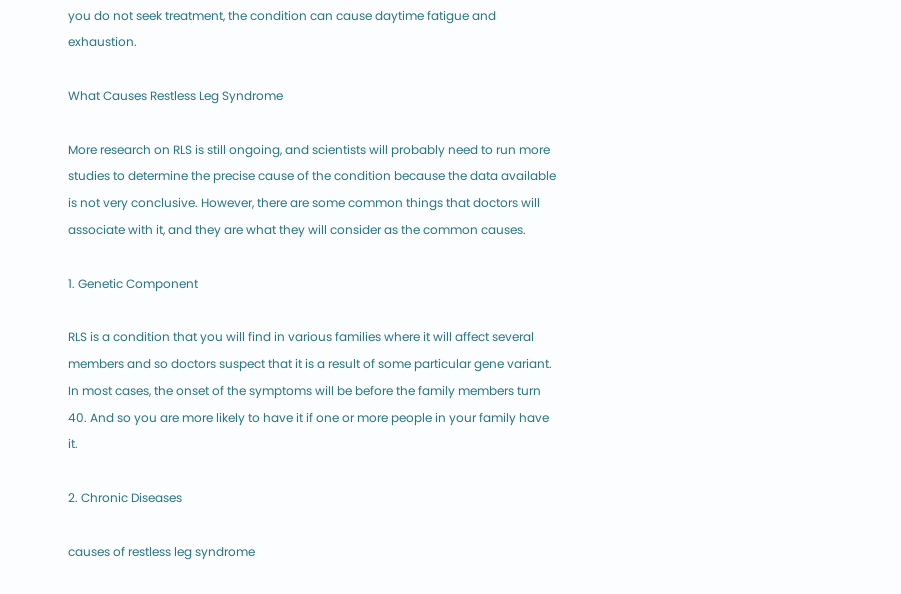you do not seek treatment, the condition can cause daytime fatigue and exhaustion.

What Causes Restless Leg Syndrome

More research on RLS is still ongoing, and scientists will probably need to run more studies to determine the precise cause of the condition because the data available is not very conclusive. However, there are some common things that doctors will associate with it, and they are what they will consider as the common causes.

1. Genetic Component

RLS is a condition that you will find in various families where it will affect several members and so doctors suspect that it is a result of some particular gene variant. In most cases, the onset of the symptoms will be before the family members turn 40. And so you are more likely to have it if one or more people in your family have it.

2. Chronic Diseases

causes of restless leg syndrome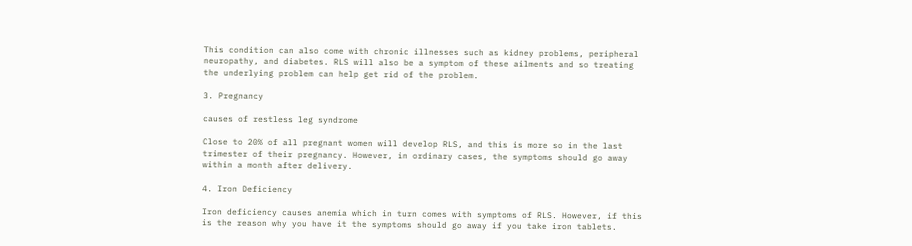This condition can also come with chronic illnesses such as kidney problems, peripheral neuropathy, and diabetes. RLS will also be a symptom of these ailments and so treating the underlying problem can help get rid of the problem.

3. Pregnancy

causes of restless leg syndrome

Close to 20% of all pregnant women will develop RLS, and this is more so in the last trimester of their pregnancy. However, in ordinary cases, the symptoms should go away within a month after delivery.

4. Iron Deficiency

Iron deficiency causes anemia which in turn comes with symptoms of RLS. However, if this is the reason why you have it the symptoms should go away if you take iron tablets.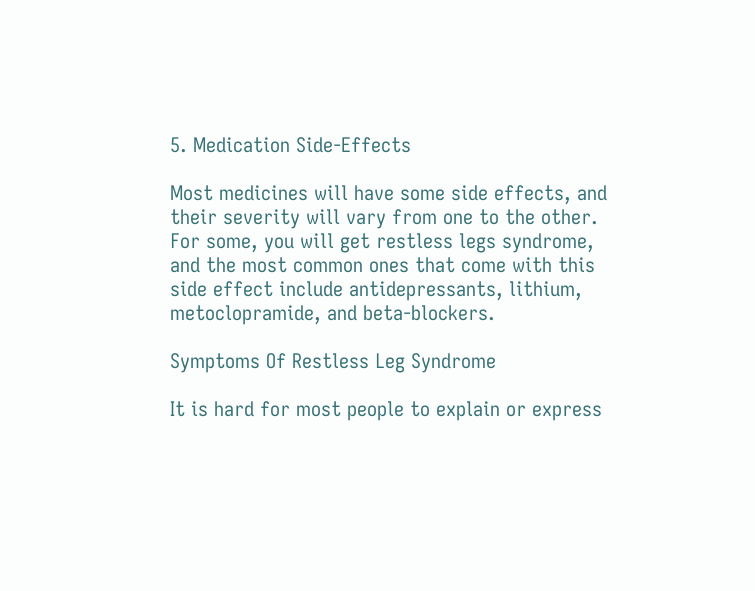5. Medication Side-Effects

Most medicines will have some side effects, and their severity will vary from one to the other. For some, you will get restless legs syndrome, and the most common ones that come with this side effect include antidepressants, lithium, metoclopramide, and beta-blockers.

Symptoms Of Restless Leg Syndrome

It is hard for most people to explain or express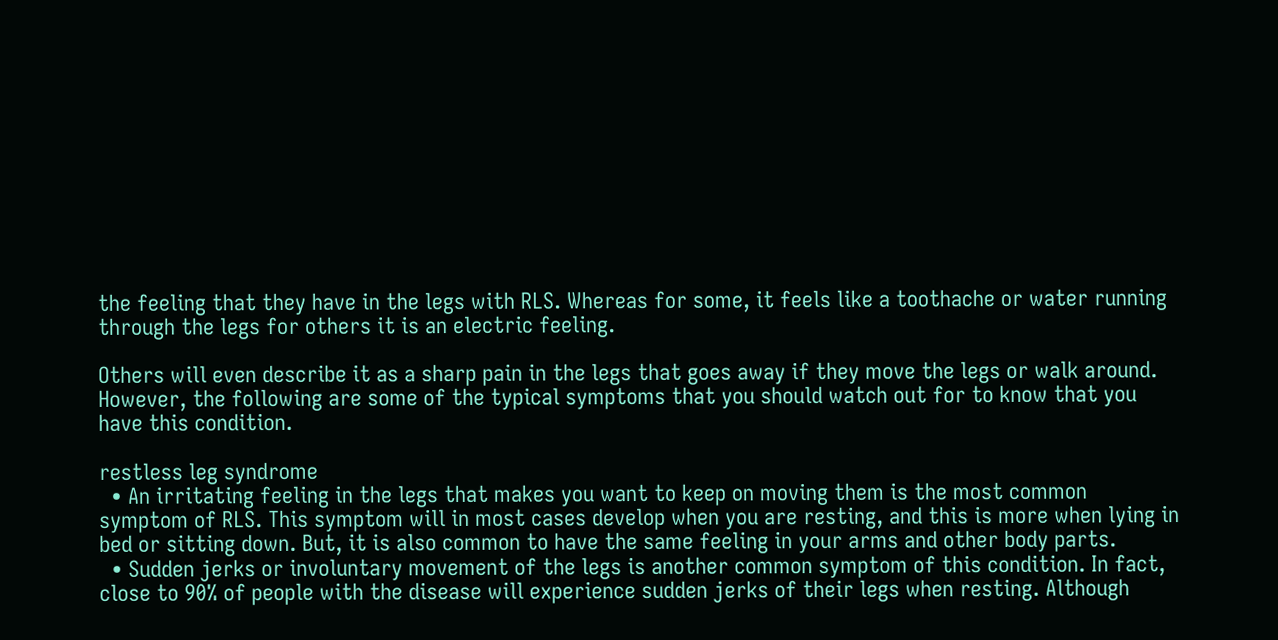the feeling that they have in the legs with RLS. Whereas for some, it feels like a toothache or water running through the legs for others it is an electric feeling.

Others will even describe it as a sharp pain in the legs that goes away if they move the legs or walk around. However, the following are some of the typical symptoms that you should watch out for to know that you have this condition.

restless leg syndrome
  • An irritating feeling in the legs that makes you want to keep on moving them is the most common symptom of RLS. This symptom will in most cases develop when you are resting, and this is more when lying in bed or sitting down. But, it is also common to have the same feeling in your arms and other body parts.
  • Sudden jerks or involuntary movement of the legs is another common symptom of this condition. In fact, close to 90% of people with the disease will experience sudden jerks of their legs when resting. Although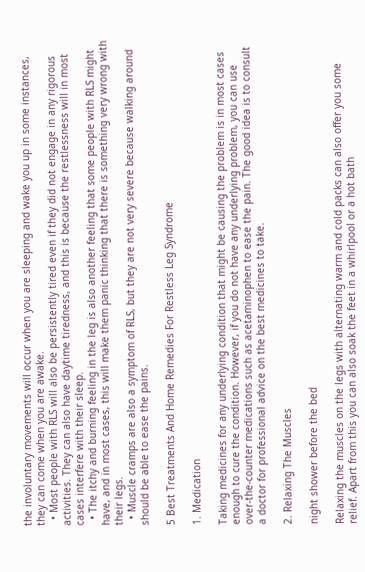the involuntary movements will occur when you are sleeping and wake you up in some instances, they can come when you are awake.
  • Most people with RLS will also be persistently tired even if they did not engage in any rigorous activities. They can also have daytime tiredness, and this is because the restlessness will in most cases interfere with their sleep.
  • The itchy and burning feeling in the leg is also another feeling that some people with RLS might have, and in most cases, this will make them panic thinking that there is something very wrong with their legs.
  • Muscle cramps are also a symptom of RLS, but they are not very severe because walking around should be able to ease the pains.

5 Best Treatments And Home Remedies For Restless Leg Syndrome

1. Medication

Taking medicines for any underlying condition that might be causing the problem is in most cases enough to cure the condition. However, if you do not have any underlying problem, you can use over-the-counter medications such as acetaminophen to ease the pain. The good idea is to consult a doctor for professional advice on the best medicines to take.

2. Relaxing The Muscles

night shower before the bed

Relaxing the muscles on the legs with alternating warm and cold packs can also offer you some relief. Apart from this you can also soak the feet in a whirlpool or a hot bath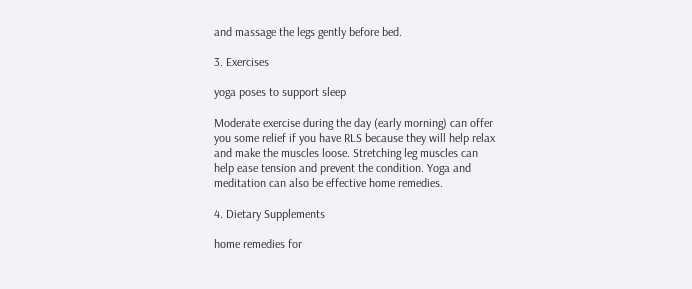and massage the legs gently before bed.

3. Exercises

yoga poses to support sleep

Moderate exercise during the day (early morning) can offer you some relief if you have RLS because they will help relax and make the muscles loose. Stretching leg muscles can help ease tension and prevent the condition. Yoga and meditation can also be effective home remedies.

4. Dietary Supplements

home remedies for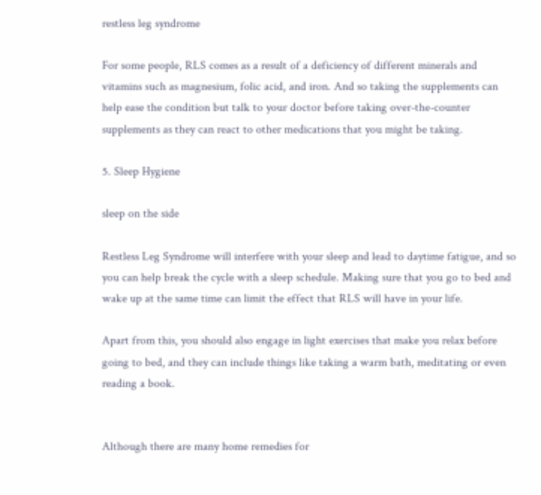restless leg syndrome

For some people, RLS comes as a result of a deficiency of different minerals and vitamins such as magnesium, folic acid, and iron. And so taking the supplements can help ease the condition but talk to your doctor before taking over-the-counter supplements as they can react to other medications that you might be taking.

5. Sleep Hygiene

sleep on the side

Restless Leg Syndrome will interfere with your sleep and lead to daytime fatigue, and so you can help break the cycle with a sleep schedule. Making sure that you go to bed and wake up at the same time can limit the effect that RLS will have in your life.

Apart from this, you should also engage in light exercises that make you relax before going to bed, and they can include things like taking a warm bath, meditating or even reading a book.


Although there are many home remedies for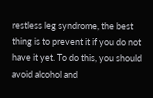restless leg syndrome, the best thing is to prevent it if you do not have it yet. To do this, you should avoid alcohol and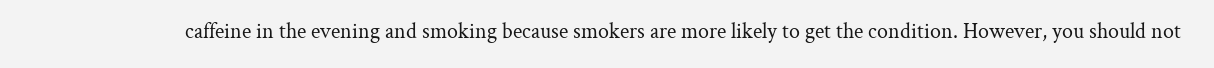caffeine in the evening and smoking because smokers are more likely to get the condition. However, you should not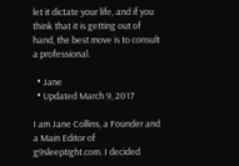let it dictate your life, and if you think that it is getting out of hand, the best move is to consult a professional.

  • Jane
  • Updated March 9, 2017

I am Jane Collins, a Founder and a Main Editor of g9sleeptight.com. I decided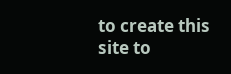to create this site to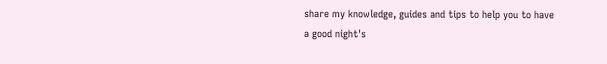share my knowledge, guides and tips to help you to have a good night's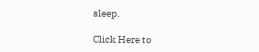sleep.

Click Here to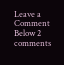Leave a Comment Below 2 comments